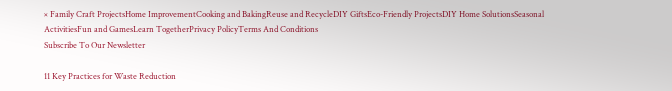× Family Craft ProjectsHome ImprovementCooking and BakingReuse and RecycleDIY GiftsEco-Friendly ProjectsDIY Home SolutionsSeasonal ActivitiesFun and GamesLearn TogetherPrivacy PolicyTerms And Conditions
Subscribe To Our Newsletter

11 Key Practices for Waste Reduction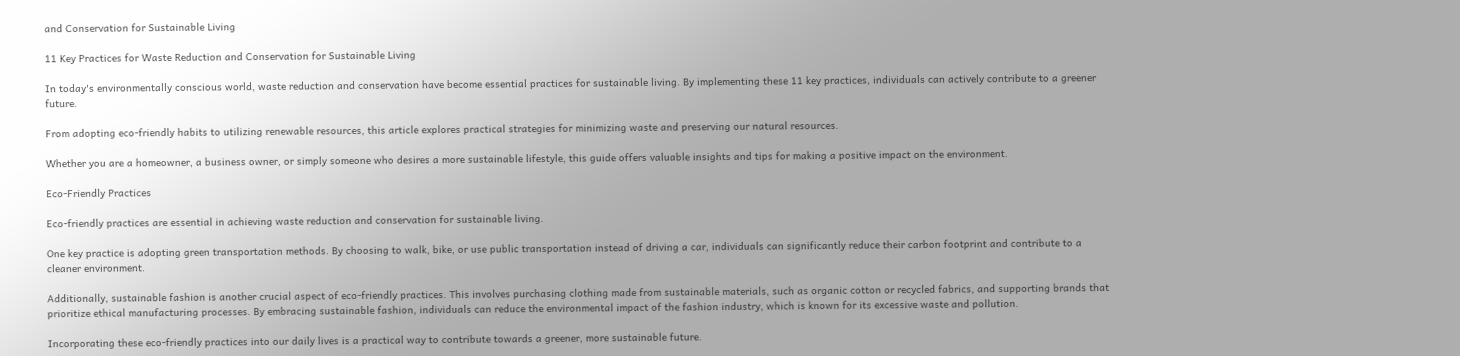and Conservation for Sustainable Living

11 Key Practices for Waste Reduction and Conservation for Sustainable Living

In today's environmentally conscious world, waste reduction and conservation have become essential practices for sustainable living. By implementing these 11 key practices, individuals can actively contribute to a greener future.

From adopting eco-friendly habits to utilizing renewable resources, this article explores practical strategies for minimizing waste and preserving our natural resources.

Whether you are a homeowner, a business owner, or simply someone who desires a more sustainable lifestyle, this guide offers valuable insights and tips for making a positive impact on the environment.

Eco-Friendly Practices

Eco-friendly practices are essential in achieving waste reduction and conservation for sustainable living.

One key practice is adopting green transportation methods. By choosing to walk, bike, or use public transportation instead of driving a car, individuals can significantly reduce their carbon footprint and contribute to a cleaner environment.

Additionally, sustainable fashion is another crucial aspect of eco-friendly practices. This involves purchasing clothing made from sustainable materials, such as organic cotton or recycled fabrics, and supporting brands that prioritize ethical manufacturing processes. By embracing sustainable fashion, individuals can reduce the environmental impact of the fashion industry, which is known for its excessive waste and pollution.

Incorporating these eco-friendly practices into our daily lives is a practical way to contribute towards a greener, more sustainable future.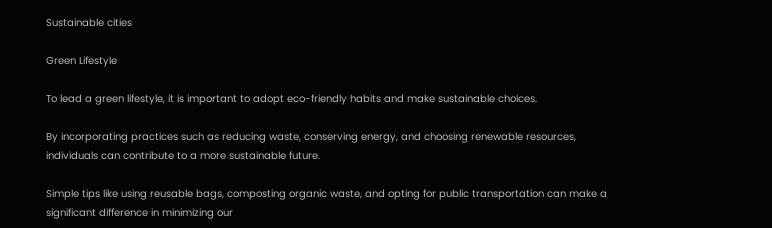Sustainable cities

Green Lifestyle

To lead a green lifestyle, it is important to adopt eco-friendly habits and make sustainable choices.

By incorporating practices such as reducing waste, conserving energy, and choosing renewable resources, individuals can contribute to a more sustainable future.

Simple tips like using reusable bags, composting organic waste, and opting for public transportation can make a significant difference in minimizing our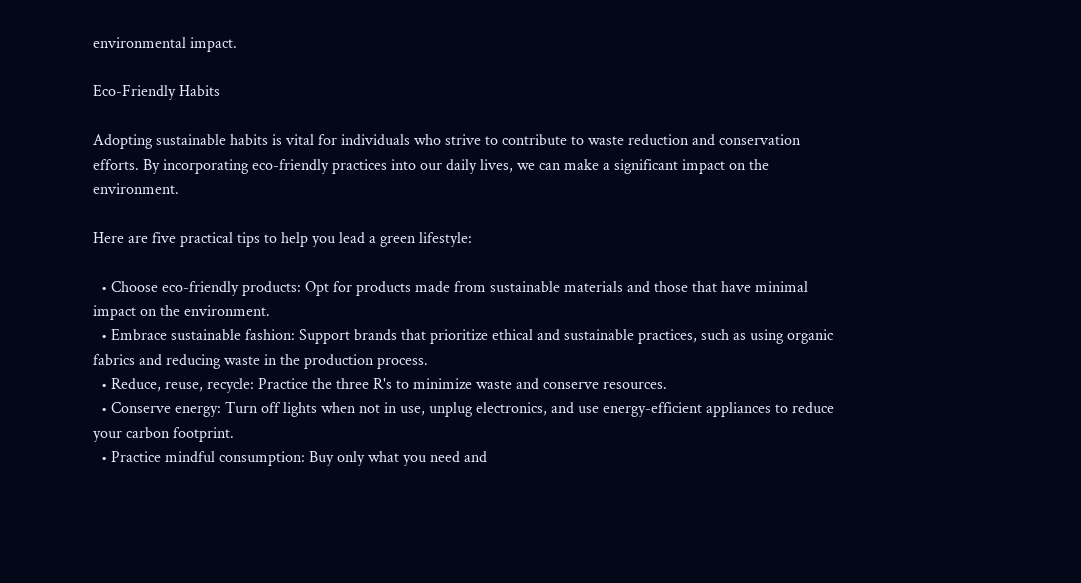environmental impact.

Eco-Friendly Habits

Adopting sustainable habits is vital for individuals who strive to contribute to waste reduction and conservation efforts. By incorporating eco-friendly practices into our daily lives, we can make a significant impact on the environment.

Here are five practical tips to help you lead a green lifestyle:

  • Choose eco-friendly products: Opt for products made from sustainable materials and those that have minimal impact on the environment.
  • Embrace sustainable fashion: Support brands that prioritize ethical and sustainable practices, such as using organic fabrics and reducing waste in the production process.
  • Reduce, reuse, recycle: Practice the three R's to minimize waste and conserve resources.
  • Conserve energy: Turn off lights when not in use, unplug electronics, and use energy-efficient appliances to reduce your carbon footprint.
  • Practice mindful consumption: Buy only what you need and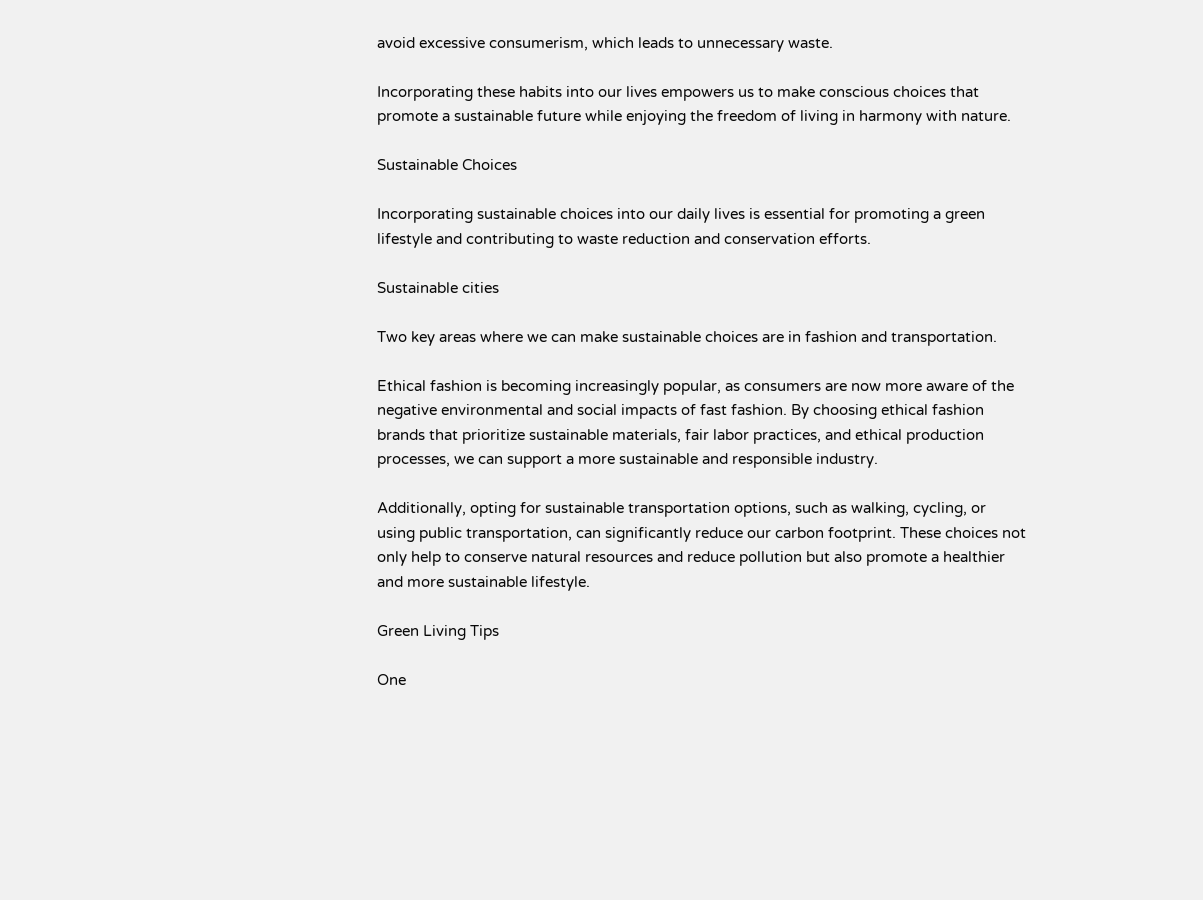avoid excessive consumerism, which leads to unnecessary waste.

Incorporating these habits into our lives empowers us to make conscious choices that promote a sustainable future while enjoying the freedom of living in harmony with nature.

Sustainable Choices

Incorporating sustainable choices into our daily lives is essential for promoting a green lifestyle and contributing to waste reduction and conservation efforts.

Sustainable cities

Two key areas where we can make sustainable choices are in fashion and transportation.

Ethical fashion is becoming increasingly popular, as consumers are now more aware of the negative environmental and social impacts of fast fashion. By choosing ethical fashion brands that prioritize sustainable materials, fair labor practices, and ethical production processes, we can support a more sustainable and responsible industry.

Additionally, opting for sustainable transportation options, such as walking, cycling, or using public transportation, can significantly reduce our carbon footprint. These choices not only help to conserve natural resources and reduce pollution but also promote a healthier and more sustainable lifestyle.

Green Living Tips

One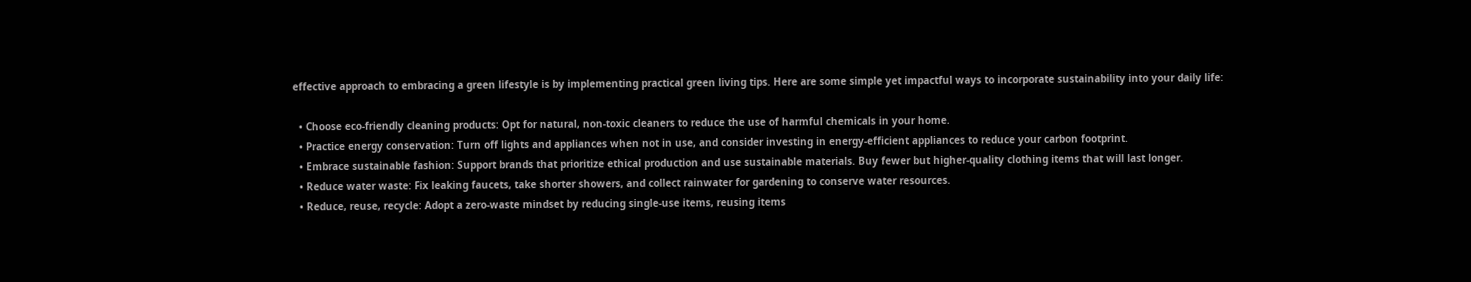effective approach to embracing a green lifestyle is by implementing practical green living tips. Here are some simple yet impactful ways to incorporate sustainability into your daily life:

  • Choose eco-friendly cleaning products: Opt for natural, non-toxic cleaners to reduce the use of harmful chemicals in your home.
  • Practice energy conservation: Turn off lights and appliances when not in use, and consider investing in energy-efficient appliances to reduce your carbon footprint.
  • Embrace sustainable fashion: Support brands that prioritize ethical production and use sustainable materials. Buy fewer but higher-quality clothing items that will last longer.
  • Reduce water waste: Fix leaking faucets, take shorter showers, and collect rainwater for gardening to conserve water resources.
  • Reduce, reuse, recycle: Adopt a zero-waste mindset by reducing single-use items, reusing items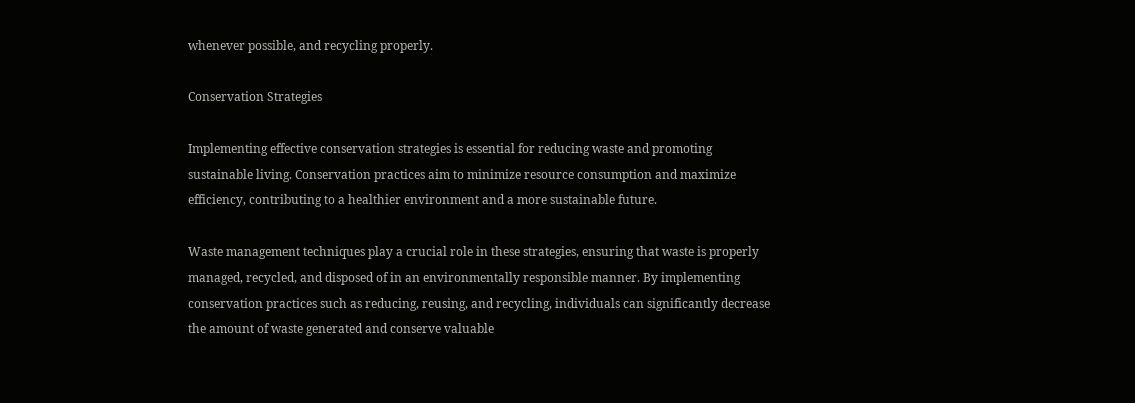whenever possible, and recycling properly.

Conservation Strategies

Implementing effective conservation strategies is essential for reducing waste and promoting sustainable living. Conservation practices aim to minimize resource consumption and maximize efficiency, contributing to a healthier environment and a more sustainable future.

Waste management techniques play a crucial role in these strategies, ensuring that waste is properly managed, recycled, and disposed of in an environmentally responsible manner. By implementing conservation practices such as reducing, reusing, and recycling, individuals can significantly decrease the amount of waste generated and conserve valuable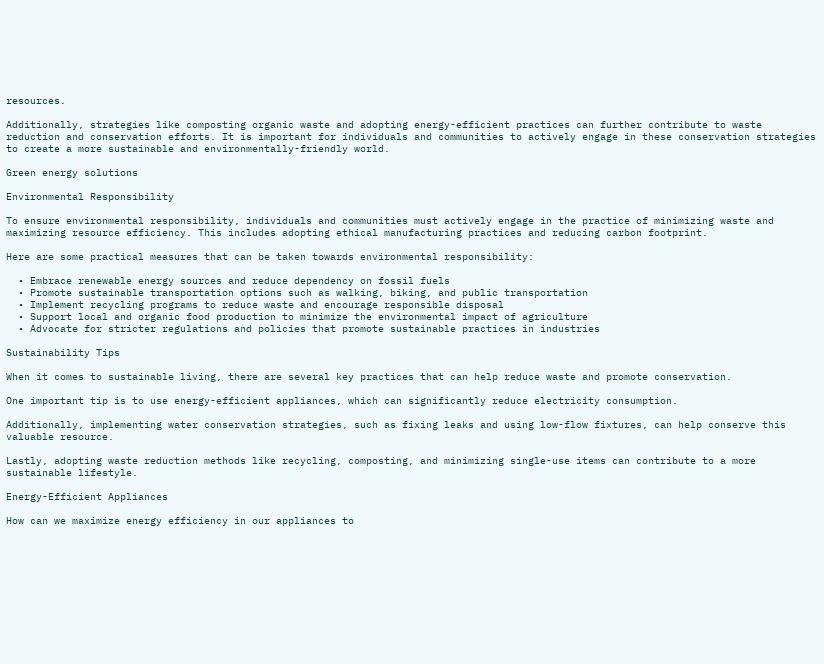resources.

Additionally, strategies like composting organic waste and adopting energy-efficient practices can further contribute to waste reduction and conservation efforts. It is important for individuals and communities to actively engage in these conservation strategies to create a more sustainable and environmentally-friendly world.

Green energy solutions

Environmental Responsibility

To ensure environmental responsibility, individuals and communities must actively engage in the practice of minimizing waste and maximizing resource efficiency. This includes adopting ethical manufacturing practices and reducing carbon footprint.

Here are some practical measures that can be taken towards environmental responsibility:

  • Embrace renewable energy sources and reduce dependency on fossil fuels
  • Promote sustainable transportation options such as walking, biking, and public transportation
  • Implement recycling programs to reduce waste and encourage responsible disposal
  • Support local and organic food production to minimize the environmental impact of agriculture
  • Advocate for stricter regulations and policies that promote sustainable practices in industries

Sustainability Tips

When it comes to sustainable living, there are several key practices that can help reduce waste and promote conservation.

One important tip is to use energy-efficient appliances, which can significantly reduce electricity consumption.

Additionally, implementing water conservation strategies, such as fixing leaks and using low-flow fixtures, can help conserve this valuable resource.

Lastly, adopting waste reduction methods like recycling, composting, and minimizing single-use items can contribute to a more sustainable lifestyle.

Energy-Efficient Appliances

How can we maximize energy efficiency in our appliances to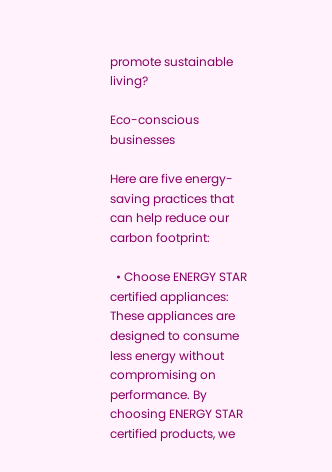promote sustainable living?

Eco-conscious businesses

Here are five energy-saving practices that can help reduce our carbon footprint:

  • Choose ENERGY STAR certified appliances: These appliances are designed to consume less energy without compromising on performance. By choosing ENERGY STAR certified products, we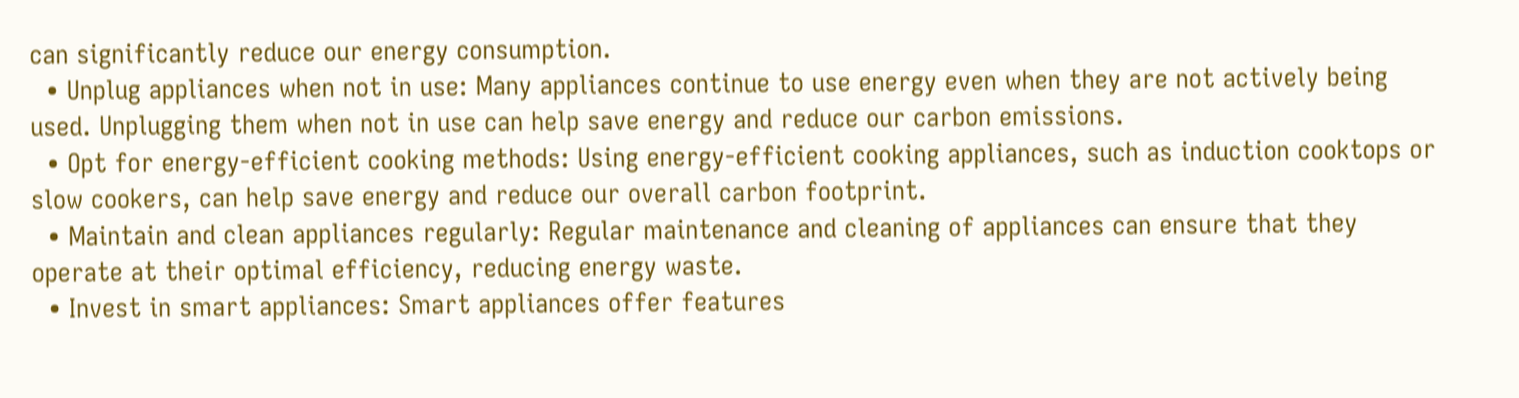can significantly reduce our energy consumption.
  • Unplug appliances when not in use: Many appliances continue to use energy even when they are not actively being used. Unplugging them when not in use can help save energy and reduce our carbon emissions.
  • Opt for energy-efficient cooking methods: Using energy-efficient cooking appliances, such as induction cooktops or slow cookers, can help save energy and reduce our overall carbon footprint.
  • Maintain and clean appliances regularly: Regular maintenance and cleaning of appliances can ensure that they operate at their optimal efficiency, reducing energy waste.
  • Invest in smart appliances: Smart appliances offer features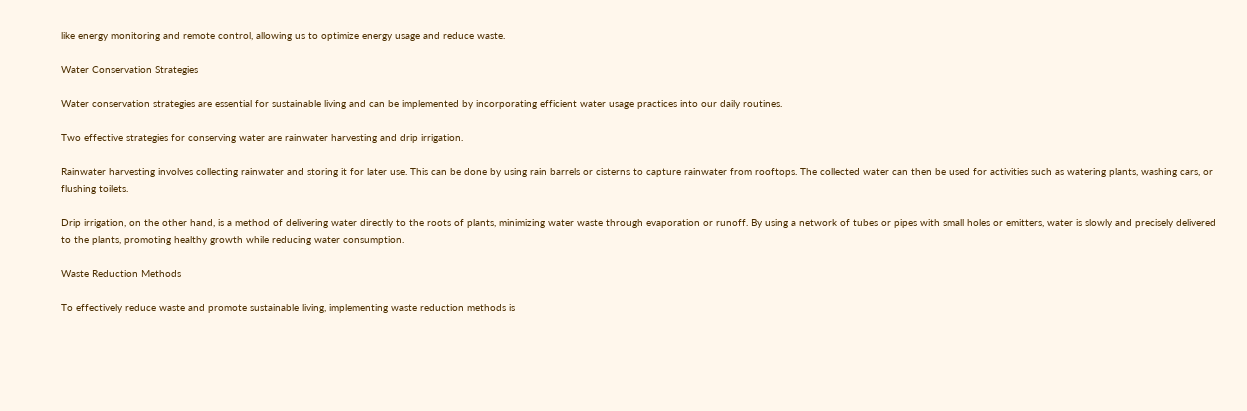like energy monitoring and remote control, allowing us to optimize energy usage and reduce waste.

Water Conservation Strategies

Water conservation strategies are essential for sustainable living and can be implemented by incorporating efficient water usage practices into our daily routines.

Two effective strategies for conserving water are rainwater harvesting and drip irrigation.

Rainwater harvesting involves collecting rainwater and storing it for later use. This can be done by using rain barrels or cisterns to capture rainwater from rooftops. The collected water can then be used for activities such as watering plants, washing cars, or flushing toilets.

Drip irrigation, on the other hand, is a method of delivering water directly to the roots of plants, minimizing water waste through evaporation or runoff. By using a network of tubes or pipes with small holes or emitters, water is slowly and precisely delivered to the plants, promoting healthy growth while reducing water consumption.

Waste Reduction Methods

To effectively reduce waste and promote sustainable living, implementing waste reduction methods is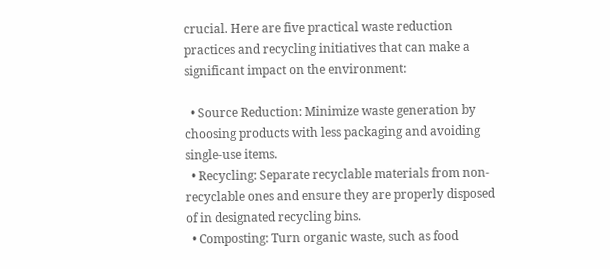crucial. Here are five practical waste reduction practices and recycling initiatives that can make a significant impact on the environment:

  • Source Reduction: Minimize waste generation by choosing products with less packaging and avoiding single-use items.
  • Recycling: Separate recyclable materials from non-recyclable ones and ensure they are properly disposed of in designated recycling bins.
  • Composting: Turn organic waste, such as food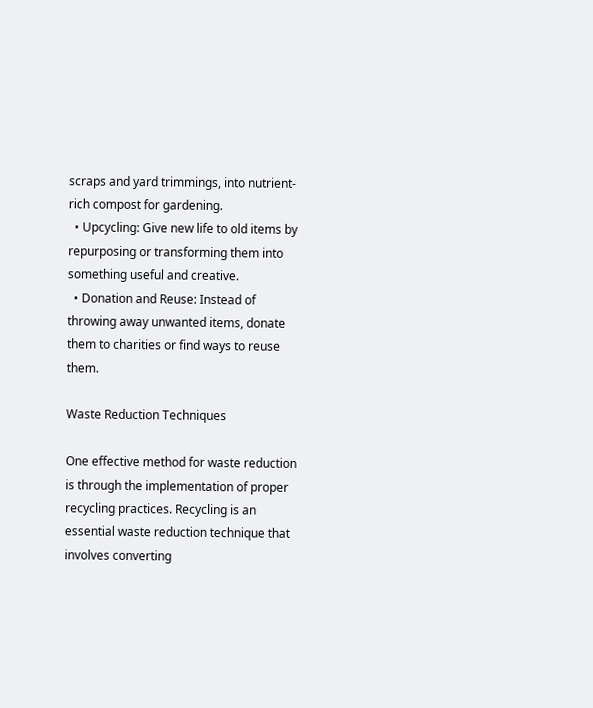scraps and yard trimmings, into nutrient-rich compost for gardening.
  • Upcycling: Give new life to old items by repurposing or transforming them into something useful and creative.
  • Donation and Reuse: Instead of throwing away unwanted items, donate them to charities or find ways to reuse them.

Waste Reduction Techniques

One effective method for waste reduction is through the implementation of proper recycling practices. Recycling is an essential waste reduction technique that involves converting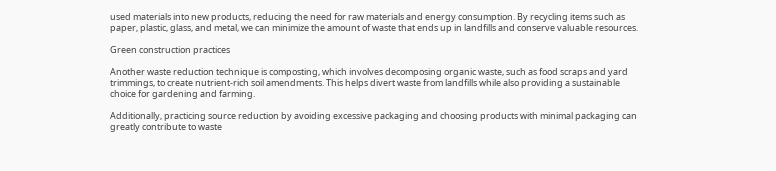used materials into new products, reducing the need for raw materials and energy consumption. By recycling items such as paper, plastic, glass, and metal, we can minimize the amount of waste that ends up in landfills and conserve valuable resources.

Green construction practices

Another waste reduction technique is composting, which involves decomposing organic waste, such as food scraps and yard trimmings, to create nutrient-rich soil amendments. This helps divert waste from landfills while also providing a sustainable choice for gardening and farming.

Additionally, practicing source reduction by avoiding excessive packaging and choosing products with minimal packaging can greatly contribute to waste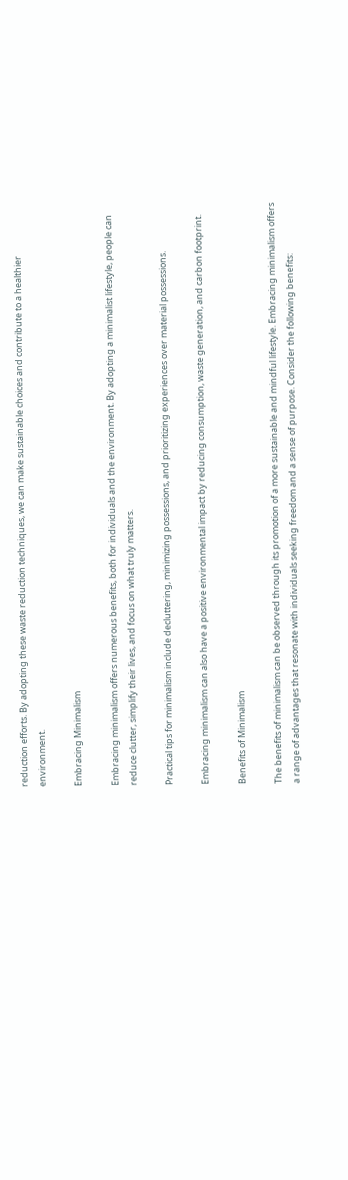reduction efforts. By adopting these waste reduction techniques, we can make sustainable choices and contribute to a healthier environment.

Embracing Minimalism

Embracing minimalism offers numerous benefits, both for individuals and the environment. By adopting a minimalist lifestyle, people can reduce clutter, simplify their lives, and focus on what truly matters.

Practical tips for minimalism include decluttering, minimizing possessions, and prioritizing experiences over material possessions.

Embracing minimalism can also have a positive environmental impact by reducing consumption, waste generation, and carbon footprint.

Benefits of Minimalism

The benefits of minimalism can be observed through its promotion of a more sustainable and mindful lifestyle. Embracing minimalism offers a range of advantages that resonate with individuals seeking freedom and a sense of purpose. Consider the following benefits: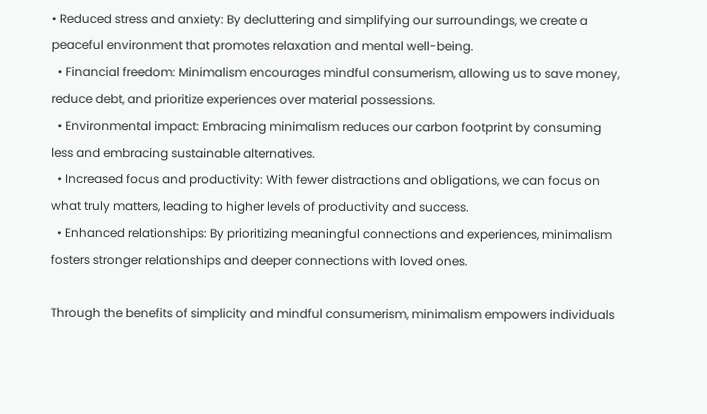• Reduced stress and anxiety: By decluttering and simplifying our surroundings, we create a peaceful environment that promotes relaxation and mental well-being.
  • Financial freedom: Minimalism encourages mindful consumerism, allowing us to save money, reduce debt, and prioritize experiences over material possessions.
  • Environmental impact: Embracing minimalism reduces our carbon footprint by consuming less and embracing sustainable alternatives.
  • Increased focus and productivity: With fewer distractions and obligations, we can focus on what truly matters, leading to higher levels of productivity and success.
  • Enhanced relationships: By prioritizing meaningful connections and experiences, minimalism fosters stronger relationships and deeper connections with loved ones.

Through the benefits of simplicity and mindful consumerism, minimalism empowers individuals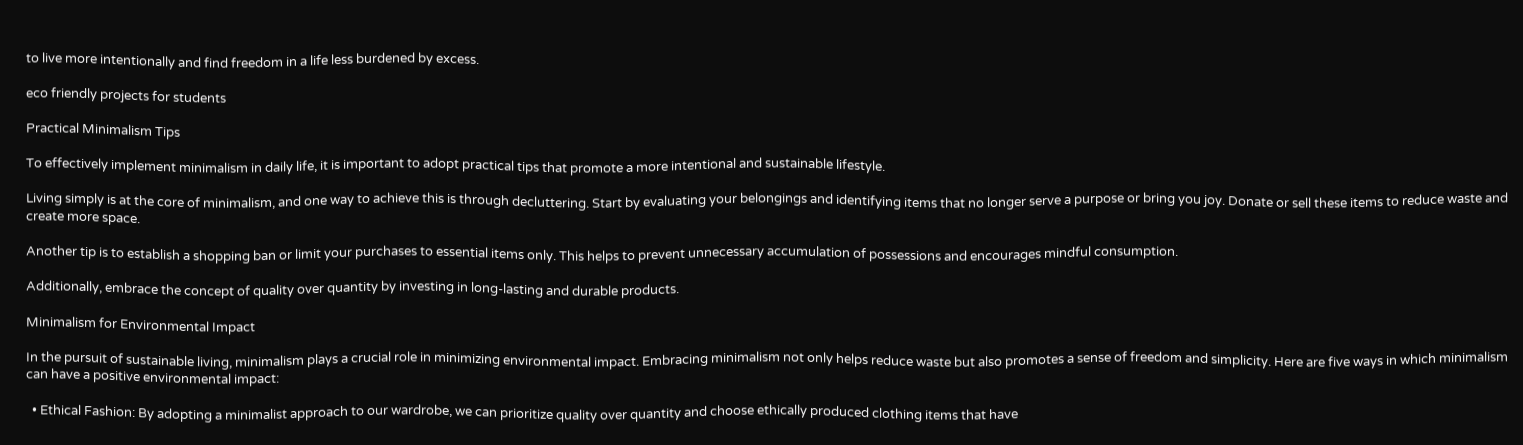to live more intentionally and find freedom in a life less burdened by excess.

eco friendly projects for students

Practical Minimalism Tips

To effectively implement minimalism in daily life, it is important to adopt practical tips that promote a more intentional and sustainable lifestyle.

Living simply is at the core of minimalism, and one way to achieve this is through decluttering. Start by evaluating your belongings and identifying items that no longer serve a purpose or bring you joy. Donate or sell these items to reduce waste and create more space.

Another tip is to establish a shopping ban or limit your purchases to essential items only. This helps to prevent unnecessary accumulation of possessions and encourages mindful consumption.

Additionally, embrace the concept of quality over quantity by investing in long-lasting and durable products.

Minimalism for Environmental Impact

In the pursuit of sustainable living, minimalism plays a crucial role in minimizing environmental impact. Embracing minimalism not only helps reduce waste but also promotes a sense of freedom and simplicity. Here are five ways in which minimalism can have a positive environmental impact:

  • Ethical Fashion: By adopting a minimalist approach to our wardrobe, we can prioritize quality over quantity and choose ethically produced clothing items that have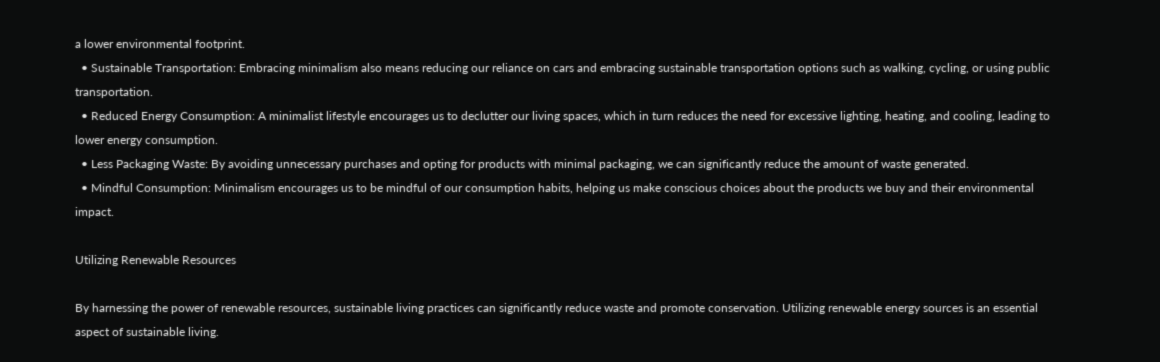a lower environmental footprint.
  • Sustainable Transportation: Embracing minimalism also means reducing our reliance on cars and embracing sustainable transportation options such as walking, cycling, or using public transportation.
  • Reduced Energy Consumption: A minimalist lifestyle encourages us to declutter our living spaces, which in turn reduces the need for excessive lighting, heating, and cooling, leading to lower energy consumption.
  • Less Packaging Waste: By avoiding unnecessary purchases and opting for products with minimal packaging, we can significantly reduce the amount of waste generated.
  • Mindful Consumption: Minimalism encourages us to be mindful of our consumption habits, helping us make conscious choices about the products we buy and their environmental impact.

Utilizing Renewable Resources

By harnessing the power of renewable resources, sustainable living practices can significantly reduce waste and promote conservation. Utilizing renewable energy sources is an essential aspect of sustainable living.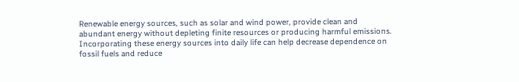Renewable energy sources, such as solar and wind power, provide clean and abundant energy without depleting finite resources or producing harmful emissions. Incorporating these energy sources into daily life can help decrease dependence on fossil fuels and reduce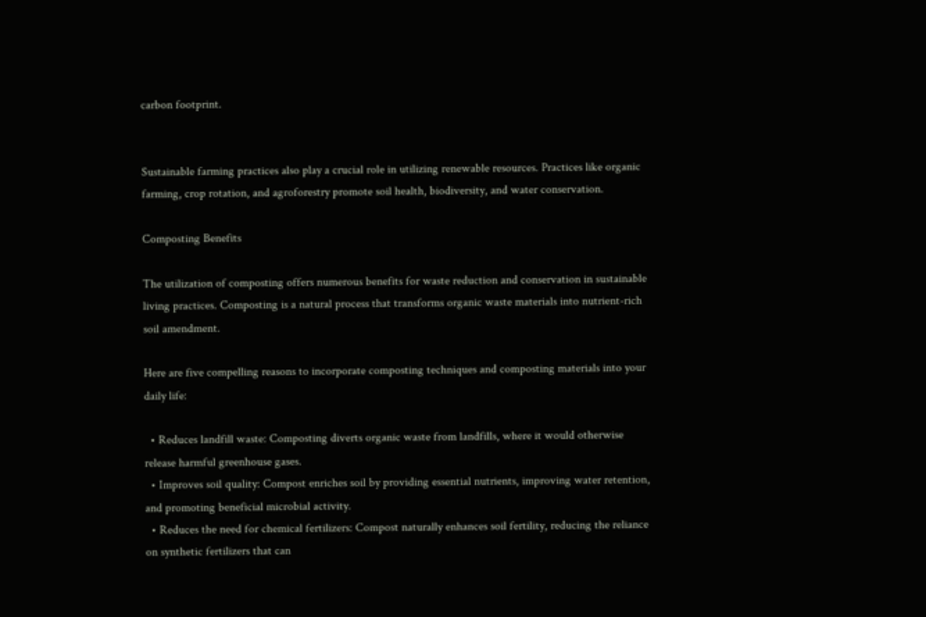carbon footprint.


Sustainable farming practices also play a crucial role in utilizing renewable resources. Practices like organic farming, crop rotation, and agroforestry promote soil health, biodiversity, and water conservation.

Composting Benefits

The utilization of composting offers numerous benefits for waste reduction and conservation in sustainable living practices. Composting is a natural process that transforms organic waste materials into nutrient-rich soil amendment.

Here are five compelling reasons to incorporate composting techniques and composting materials into your daily life:

  • Reduces landfill waste: Composting diverts organic waste from landfills, where it would otherwise release harmful greenhouse gases.
  • Improves soil quality: Compost enriches soil by providing essential nutrients, improving water retention, and promoting beneficial microbial activity.
  • Reduces the need for chemical fertilizers: Compost naturally enhances soil fertility, reducing the reliance on synthetic fertilizers that can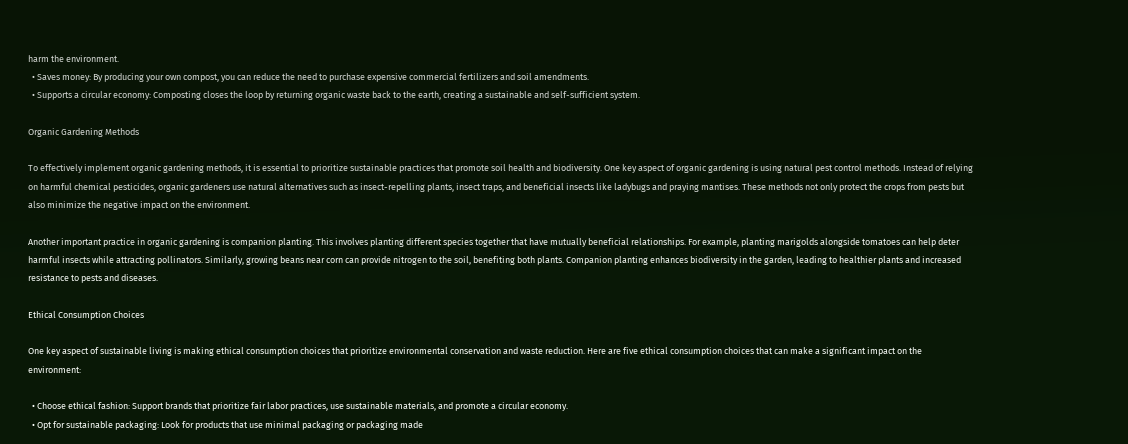harm the environment.
  • Saves money: By producing your own compost, you can reduce the need to purchase expensive commercial fertilizers and soil amendments.
  • Supports a circular economy: Composting closes the loop by returning organic waste back to the earth, creating a sustainable and self-sufficient system.

Organic Gardening Methods

To effectively implement organic gardening methods, it is essential to prioritize sustainable practices that promote soil health and biodiversity. One key aspect of organic gardening is using natural pest control methods. Instead of relying on harmful chemical pesticides, organic gardeners use natural alternatives such as insect-repelling plants, insect traps, and beneficial insects like ladybugs and praying mantises. These methods not only protect the crops from pests but also minimize the negative impact on the environment.

Another important practice in organic gardening is companion planting. This involves planting different species together that have mutually beneficial relationships. For example, planting marigolds alongside tomatoes can help deter harmful insects while attracting pollinators. Similarly, growing beans near corn can provide nitrogen to the soil, benefiting both plants. Companion planting enhances biodiversity in the garden, leading to healthier plants and increased resistance to pests and diseases.

Ethical Consumption Choices

One key aspect of sustainable living is making ethical consumption choices that prioritize environmental conservation and waste reduction. Here are five ethical consumption choices that can make a significant impact on the environment:

  • Choose ethical fashion: Support brands that prioritize fair labor practices, use sustainable materials, and promote a circular economy.
  • Opt for sustainable packaging: Look for products that use minimal packaging or packaging made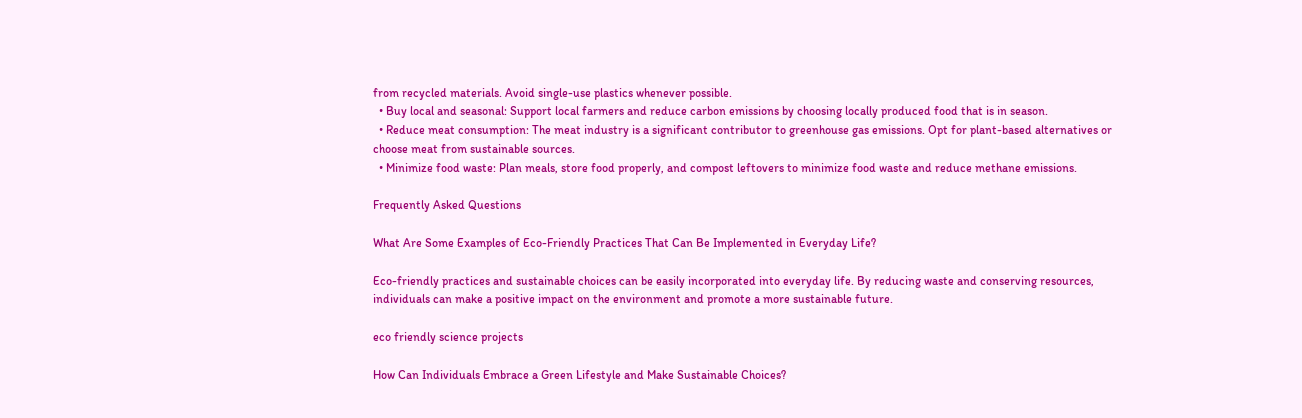from recycled materials. Avoid single-use plastics whenever possible.
  • Buy local and seasonal: Support local farmers and reduce carbon emissions by choosing locally produced food that is in season.
  • Reduce meat consumption: The meat industry is a significant contributor to greenhouse gas emissions. Opt for plant-based alternatives or choose meat from sustainable sources.
  • Minimize food waste: Plan meals, store food properly, and compost leftovers to minimize food waste and reduce methane emissions.

Frequently Asked Questions

What Are Some Examples of Eco-Friendly Practices That Can Be Implemented in Everyday Life?

Eco-friendly practices and sustainable choices can be easily incorporated into everyday life. By reducing waste and conserving resources, individuals can make a positive impact on the environment and promote a more sustainable future.

eco friendly science projects

How Can Individuals Embrace a Green Lifestyle and Make Sustainable Choices?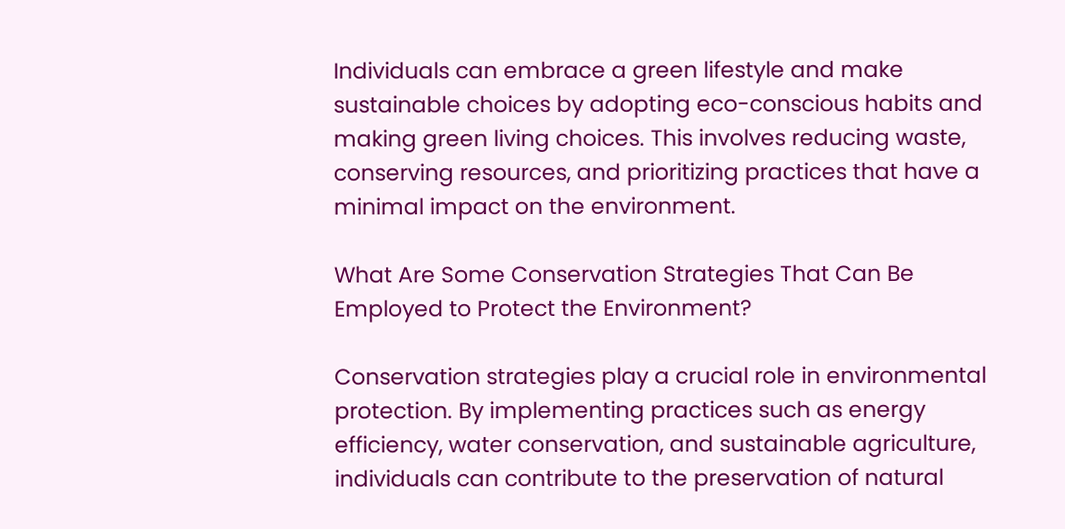Individuals can embrace a green lifestyle and make sustainable choices by adopting eco-conscious habits and making green living choices. This involves reducing waste, conserving resources, and prioritizing practices that have a minimal impact on the environment.

What Are Some Conservation Strategies That Can Be Employed to Protect the Environment?

Conservation strategies play a crucial role in environmental protection. By implementing practices such as energy efficiency, water conservation, and sustainable agriculture, individuals can contribute to the preservation of natural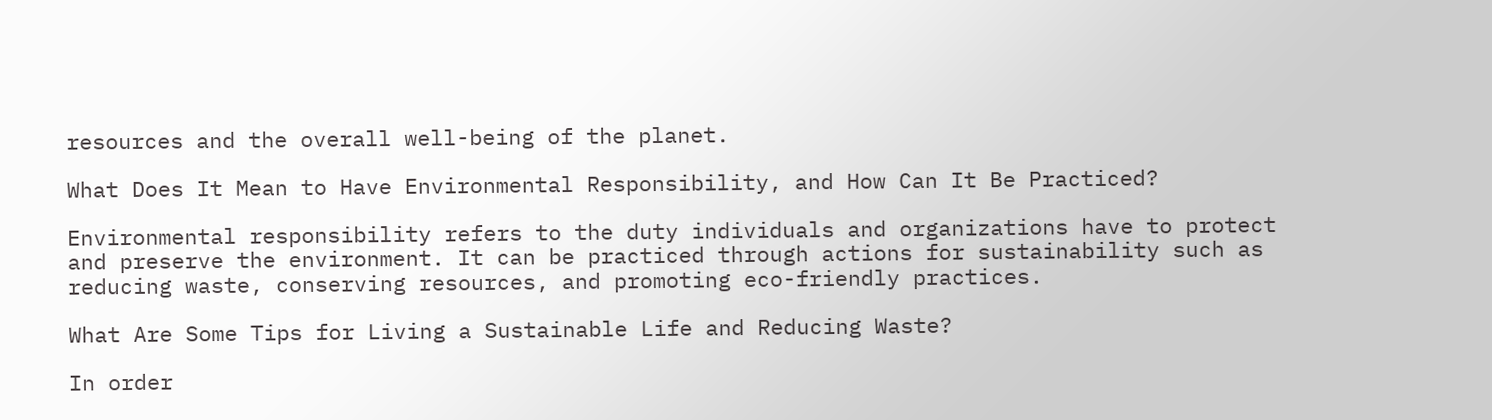resources and the overall well-being of the planet.

What Does It Mean to Have Environmental Responsibility, and How Can It Be Practiced?

Environmental responsibility refers to the duty individuals and organizations have to protect and preserve the environment. It can be practiced through actions for sustainability such as reducing waste, conserving resources, and promoting eco-friendly practices.

What Are Some Tips for Living a Sustainable Life and Reducing Waste?

In order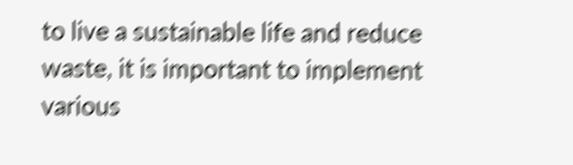to live a sustainable life and reduce waste, it is important to implement various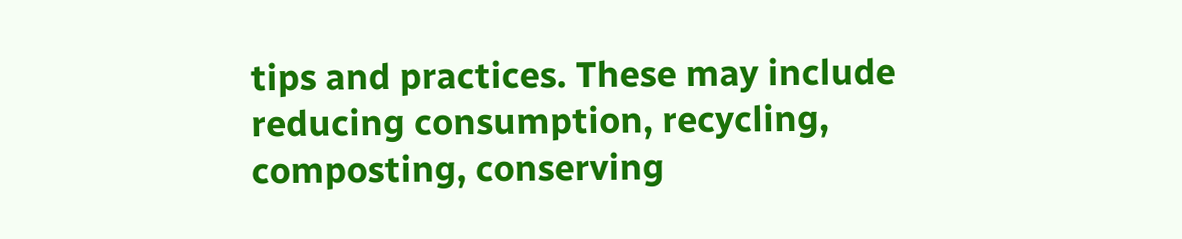tips and practices. These may include reducing consumption, recycling, composting, conserving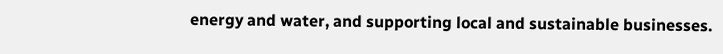energy and water, and supporting local and sustainable businesses.